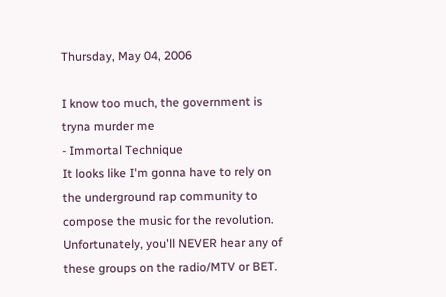Thursday, May 04, 2006

I know too much, the government is tryna murder me
- Immortal Technique
It looks like I'm gonna have to rely on the underground rap community to compose the music for the revolution. Unfortunately, you'll NEVER hear any of these groups on the radio/MTV or BET.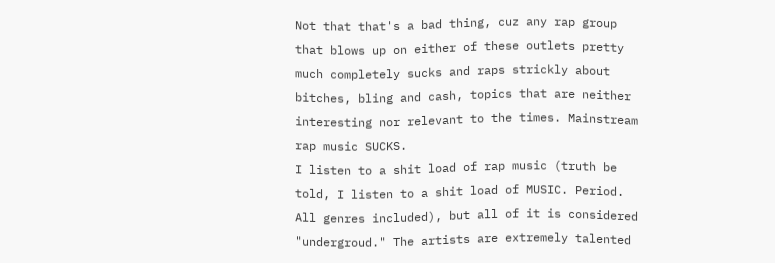Not that that's a bad thing, cuz any rap group that blows up on either of these outlets pretty much completely sucks and raps strickly about bitches, bling and cash, topics that are neither interesting nor relevant to the times. Mainstream rap music SUCKS.
I listen to a shit load of rap music (truth be told, I listen to a shit load of MUSIC. Period. All genres included), but all of it is considered "undergroud." The artists are extremely talented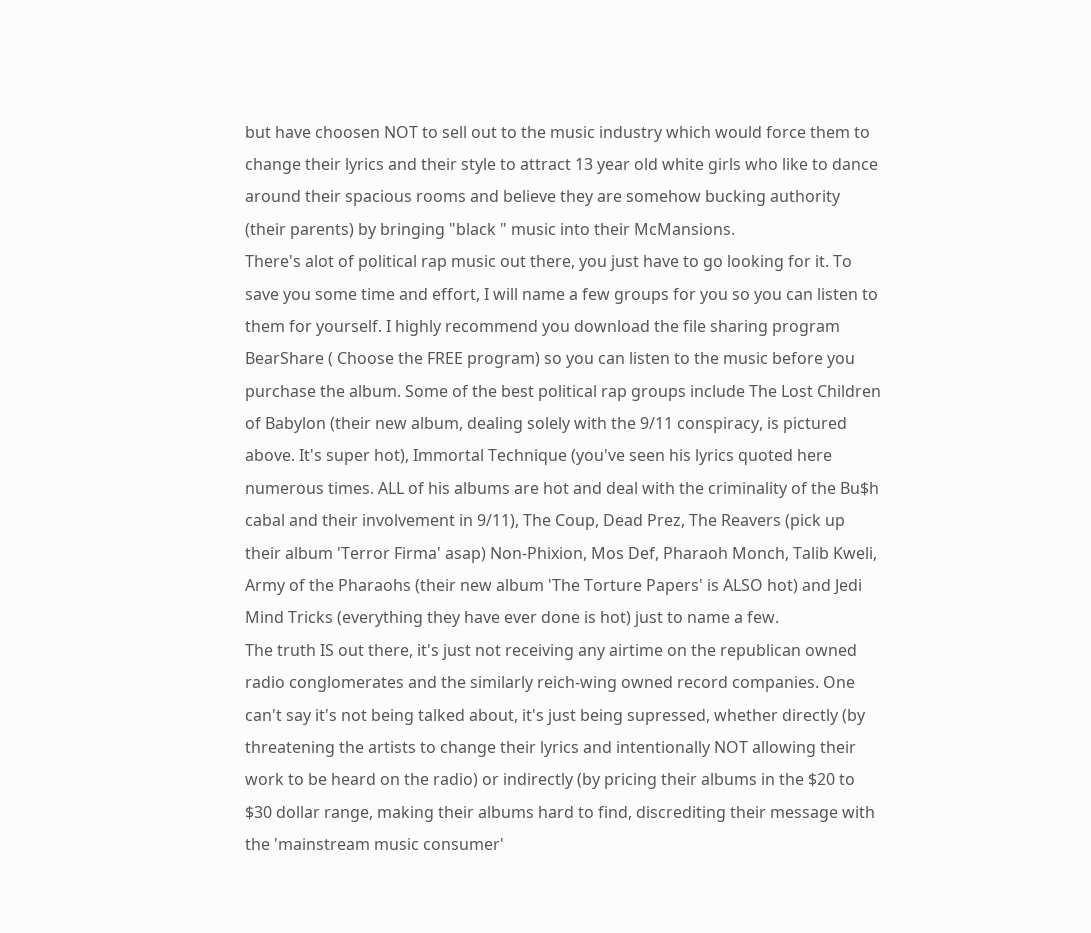but have choosen NOT to sell out to the music industry which would force them to change their lyrics and their style to attract 13 year old white girls who like to dance around their spacious rooms and believe they are somehow bucking authority (their parents) by bringing "black " music into their McMansions.
There's alot of political rap music out there, you just have to go looking for it. To save you some time and effort, I will name a few groups for you so you can listen to them for yourself. I highly recommend you download the file sharing program BearShare ( Choose the FREE program) so you can listen to the music before you purchase the album. Some of the best political rap groups include The Lost Children of Babylon (their new album, dealing solely with the 9/11 conspiracy, is pictured above. It's super hot), Immortal Technique (you've seen his lyrics quoted here numerous times. ALL of his albums are hot and deal with the criminality of the Bu$h cabal and their involvement in 9/11), The Coup, Dead Prez, The Reavers (pick up their album 'Terror Firma' asap) Non-Phixion, Mos Def, Pharaoh Monch, Talib Kweli, Army of the Pharaohs (their new album 'The Torture Papers' is ALSO hot) and Jedi Mind Tricks (everything they have ever done is hot) just to name a few.
The truth IS out there, it's just not receiving any airtime on the republican owned radio conglomerates and the similarly reich-wing owned record companies. One can't say it's not being talked about, it's just being supressed, whether directly (by threatening the artists to change their lyrics and intentionally NOT allowing their work to be heard on the radio) or indirectly (by pricing their albums in the $20 to $30 dollar range, making their albums hard to find, discrediting their message with the 'mainstream music consumer'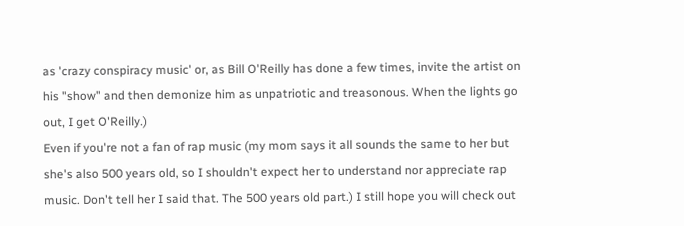as 'crazy conspiracy music' or, as Bill O'Reilly has done a few times, invite the artist on his "show" and then demonize him as unpatriotic and treasonous. When the lights go out, I get O'Reilly.)
Even if you're not a fan of rap music (my mom says it all sounds the same to her but she's also 500 years old, so I shouldn't expect her to understand nor appreciate rap music. Don't tell her I said that. The 500 years old part.) I still hope you will check out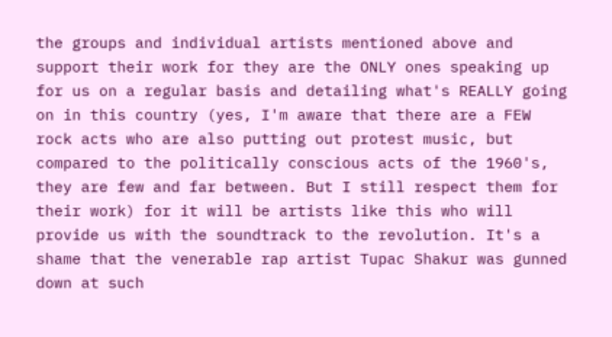the groups and individual artists mentioned above and support their work for they are the ONLY ones speaking up for us on a regular basis and detailing what's REALLY going on in this country (yes, I'm aware that there are a FEW rock acts who are also putting out protest music, but compared to the politically conscious acts of the 1960's, they are few and far between. But I still respect them for their work) for it will be artists like this who will provide us with the soundtrack to the revolution. It's a shame that the venerable rap artist Tupac Shakur was gunned down at such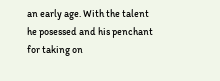an early age. With the talent he posessed and his penchant for taking on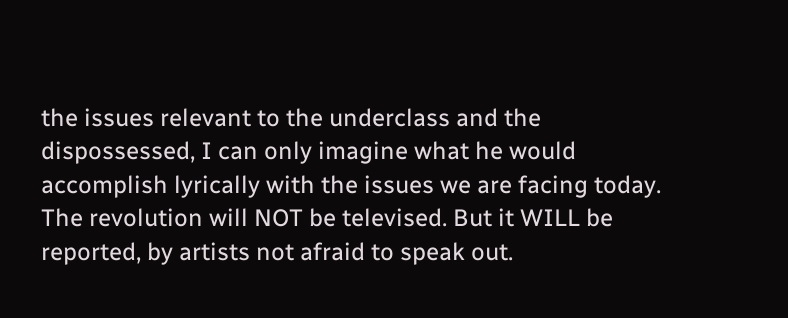the issues relevant to the underclass and the dispossessed, I can only imagine what he would accomplish lyrically with the issues we are facing today.
The revolution will NOT be televised. But it WILL be reported, by artists not afraid to speak out.